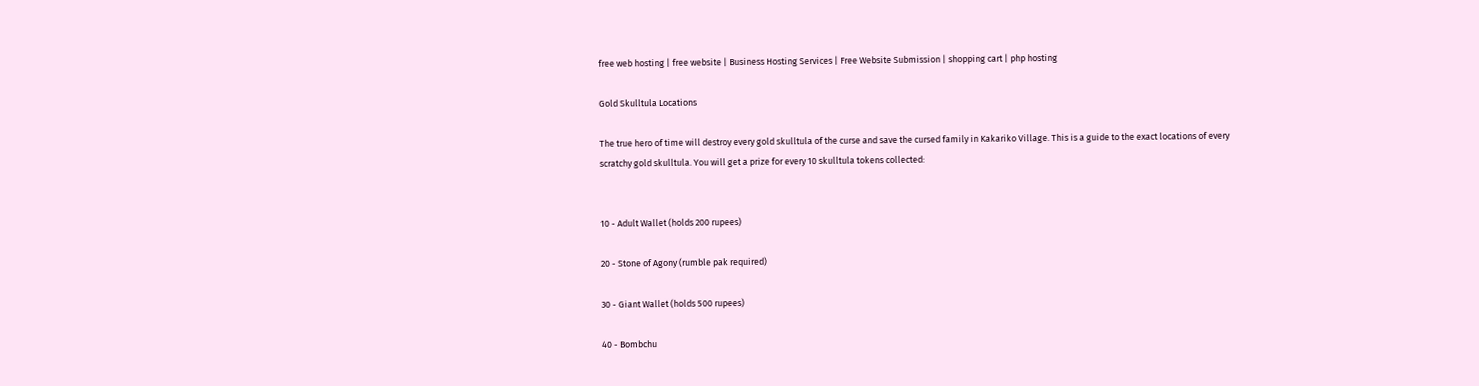free web hosting | free website | Business Hosting Services | Free Website Submission | shopping cart | php hosting

Gold Skulltula Locations

The true hero of time will destroy every gold skulltula of the curse and save the cursed family in Kakariko Village. This is a guide to the exact locations of every scratchy gold skulltula. You will get a prize for every 10 skulltula tokens collected:


10 - Adult Wallet (holds 200 rupees)

20 - Stone of Agony (rumble pak required)

30 - Giant Wallet (holds 500 rupees)

40 - Bombchu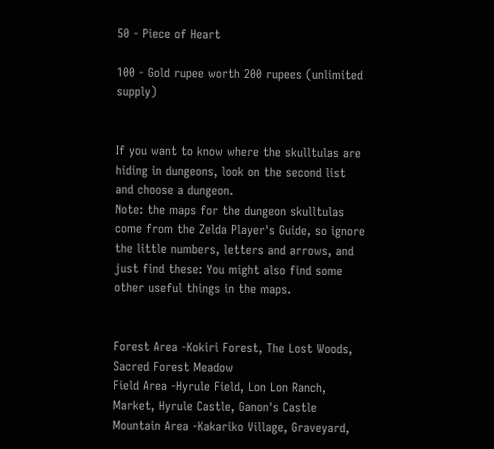50 - Piece of Heart

100 - Gold rupee worth 200 rupees (unlimited supply)


If you want to know where the skulltulas are hiding in dungeons, look on the second list and choose a dungeon.
Note: the maps for the dungeon skulltulas come from the Zelda Player's Guide, so ignore the little numbers, letters and arrows, and just find these: You might also find some other useful things in the maps.


Forest Area -Kokiri Forest, The Lost Woods, Sacred Forest Meadow
Field Area -Hyrule Field, Lon Lon Ranch, Market, Hyrule Castle, Ganon's Castle
Mountain Area -Kakariko Village, Graveyard,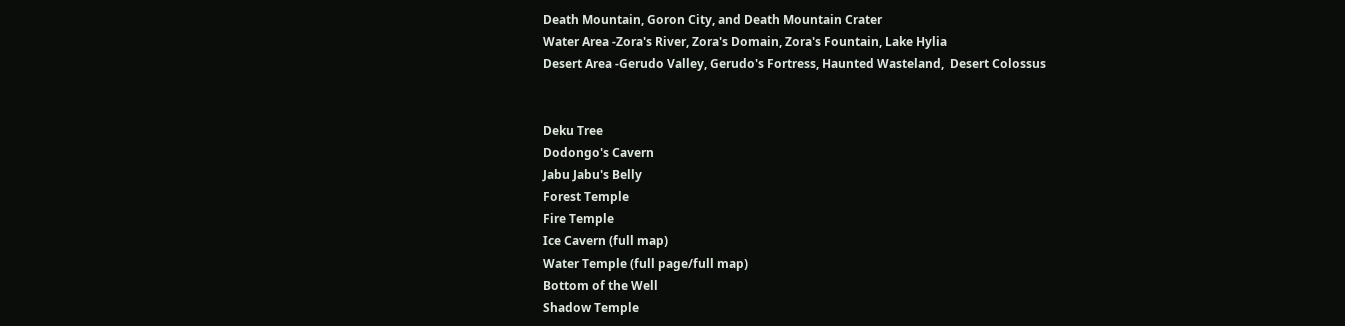Death Mountain, Goron City, and Death Mountain Crater
Water Area -Zora's River, Zora's Domain, Zora's Fountain, Lake Hylia
Desert Area -Gerudo Valley, Gerudo's Fortress, Haunted Wasteland,  Desert Colossus


Deku Tree
Dodongo's Cavern
Jabu Jabu's Belly
Forest Temple
Fire Temple
Ice Cavern (full map)
Water Temple (full page/full map)
Bottom of the Well
Shadow Temple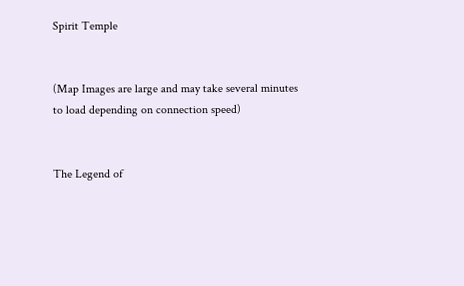Spirit Temple


(Map Images are large and may take several minutes to load depending on connection speed)


The Legend of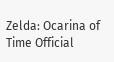Zelda: Ocarina of Time Official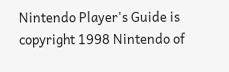Nintendo Player's Guide is copyright 1998 Nintendo of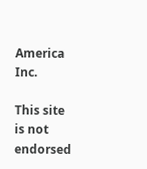America Inc.

This site is not endorsed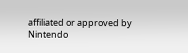affiliated or approved by Nintendo